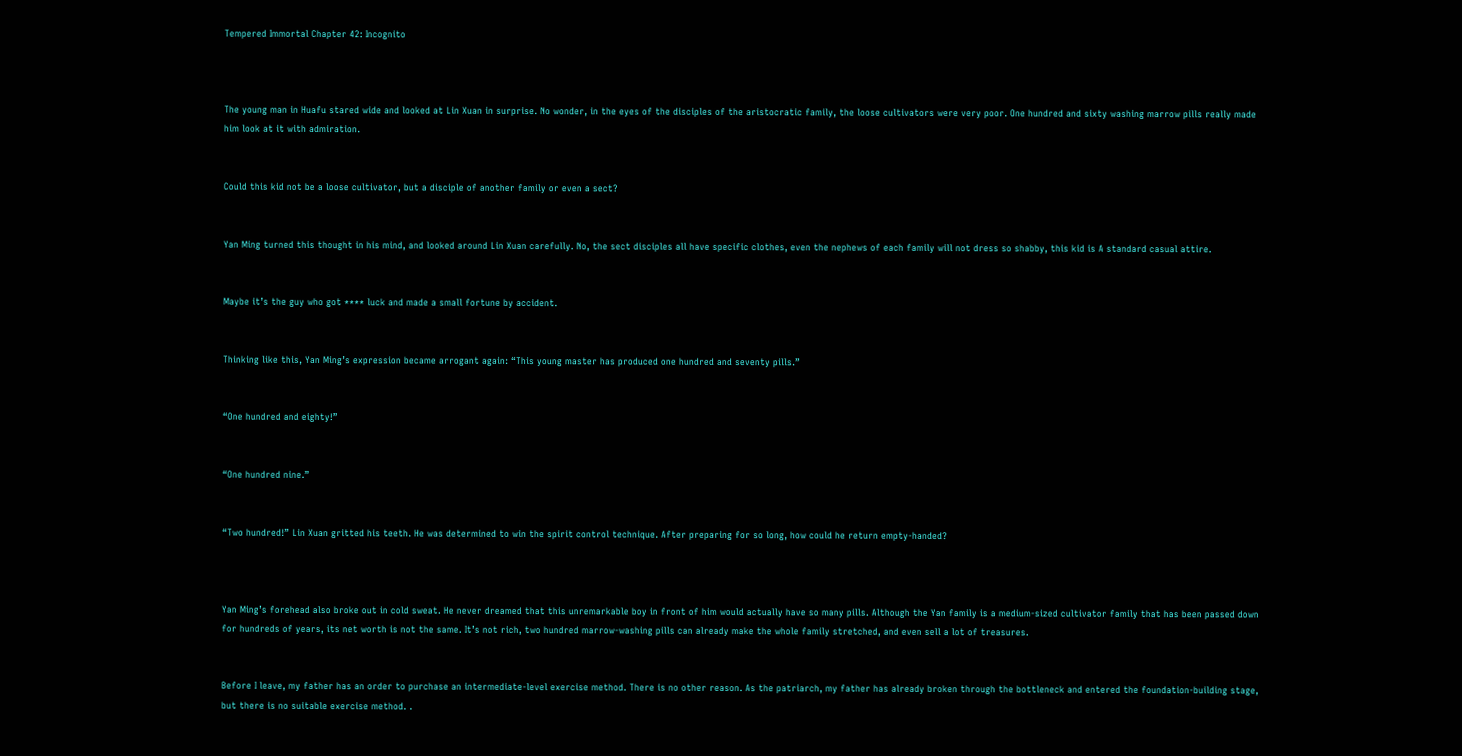Tempered Immortal Chapter 42: Incognito



The young man in Huafu stared wide and looked at Lin Xuan in surprise. No wonder, in the eyes of the disciples of the aristocratic family, the loose cultivators were very poor. One hundred and sixty washing marrow pills really made him look at it with admiration.


Could this kid not be a loose cultivator, but a disciple of another family or even a sect?


Yan Ming turned this thought in his mind, and looked around Lin Xuan carefully. No, the sect disciples all have specific clothes, even the nephews of each family will not dress so shabby, this kid is A standard casual attire.


Maybe it’s the guy who got **** luck and made a small fortune by accident.


Thinking like this, Yan Ming’s expression became arrogant again: “This young master has produced one hundred and seventy pills.”


“One hundred and eighty!”


“One hundred nine.”


“Two hundred!” Lin Xuan gritted his teeth. He was determined to win the spirit control technique. After preparing for so long, how could he return empty-handed?



Yan Ming’s forehead also broke out in cold sweat. He never dreamed that this unremarkable boy in front of him would actually have so many pills. Although the Yan family is a medium-sized cultivator family that has been passed down for hundreds of years, its net worth is not the same. It’s not rich, two hundred marrow-washing pills can already make the whole family stretched, and even sell a lot of treasures.


Before I leave, my father has an order to purchase an intermediate-level exercise method. There is no other reason. As the patriarch, my father has already broken through the bottleneck and entered the foundation-building stage, but there is no suitable exercise method. .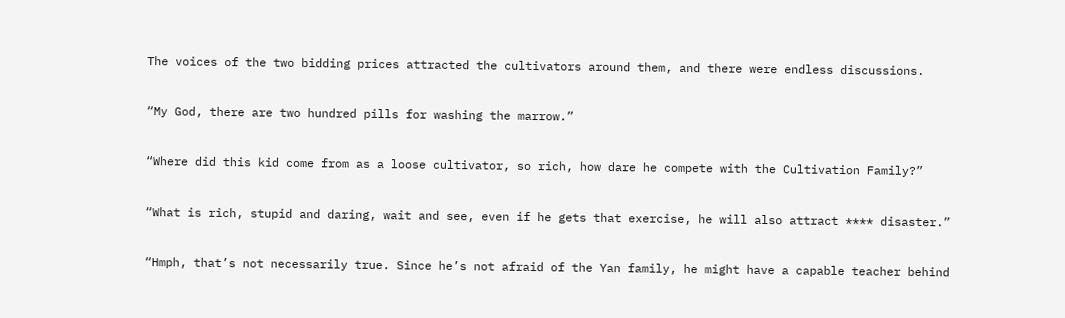The voices of the two bidding prices attracted the cultivators around them, and there were endless discussions.


“My God, there are two hundred pills for washing the marrow.”


“Where did this kid come from as a loose cultivator, so rich, how dare he compete with the Cultivation Family?”


“What is rich, stupid and daring, wait and see, even if he gets that exercise, he will also attract **** disaster.”


“Hmph, that’s not necessarily true. Since he’s not afraid of the Yan family, he might have a capable teacher behind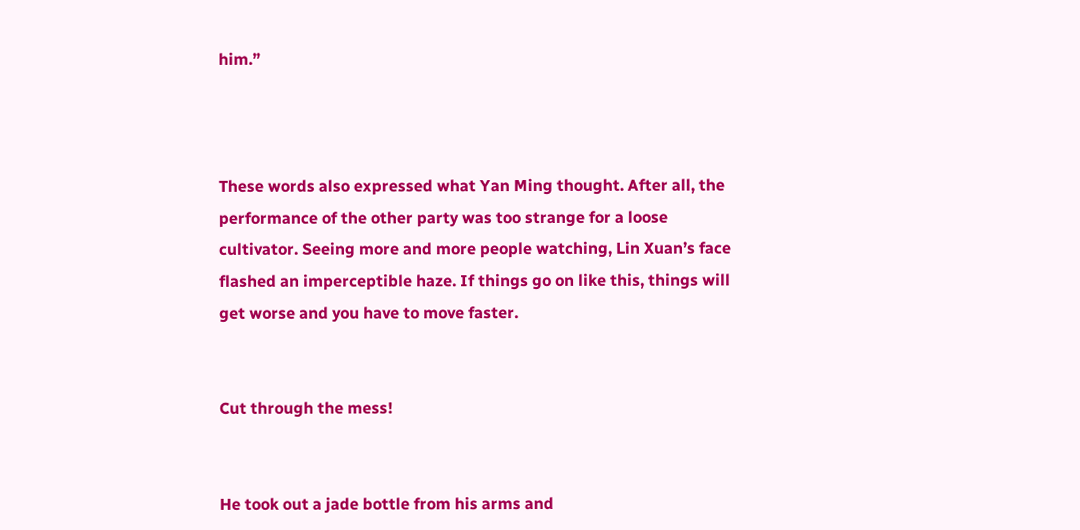him.”



These words also expressed what Yan Ming thought. After all, the performance of the other party was too strange for a loose cultivator. Seeing more and more people watching, Lin Xuan’s face flashed an imperceptible haze. If things go on like this, things will get worse and you have to move faster.


Cut through the mess!


He took out a jade bottle from his arms and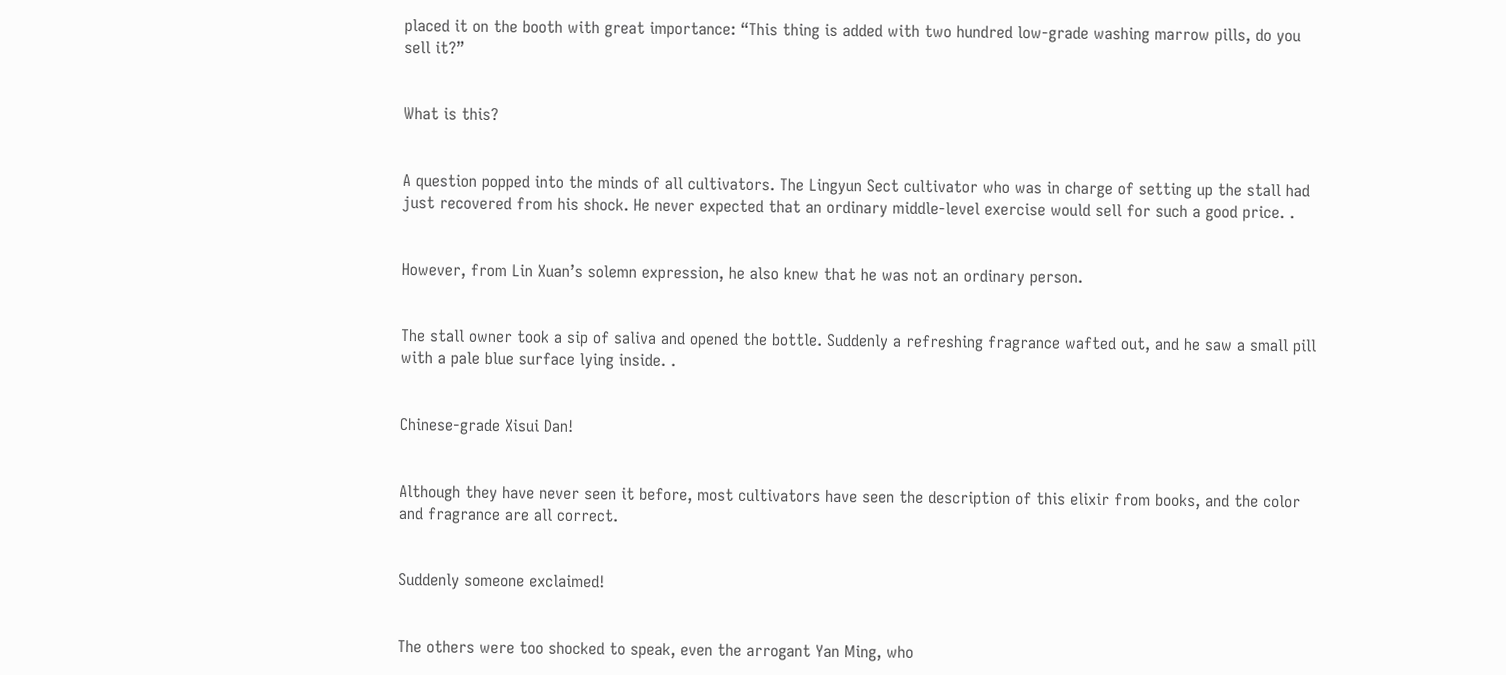placed it on the booth with great importance: “This thing is added with two hundred low-grade washing marrow pills, do you sell it?”


What is this?


A question popped into the minds of all cultivators. The Lingyun Sect cultivator who was in charge of setting up the stall had just recovered from his shock. He never expected that an ordinary middle-level exercise would sell for such a good price. .


However, from Lin Xuan’s solemn expression, he also knew that he was not an ordinary person.


The stall owner took a sip of saliva and opened the bottle. Suddenly a refreshing fragrance wafted out, and he saw a small pill with a pale blue surface lying inside. .


Chinese-grade Xisui Dan!


Although they have never seen it before, most cultivators have seen the description of this elixir from books, and the color and fragrance are all correct.


Suddenly someone exclaimed!


The others were too shocked to speak, even the arrogant Yan Ming, who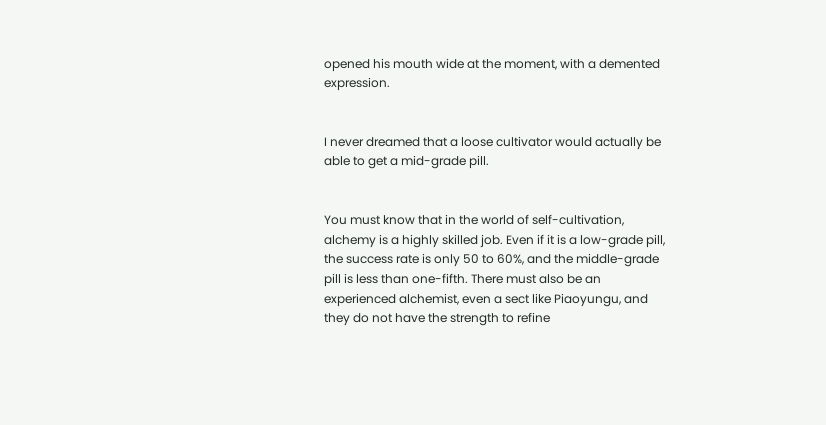opened his mouth wide at the moment, with a demented expression.


I never dreamed that a loose cultivator would actually be able to get a mid-grade pill.


You must know that in the world of self-cultivation, alchemy is a highly skilled job. Even if it is a low-grade pill, the success rate is only 50 to 60%, and the middle-grade pill is less than one-fifth. There must also be an experienced alchemist, even a sect like Piaoyungu, and they do not have the strength to refine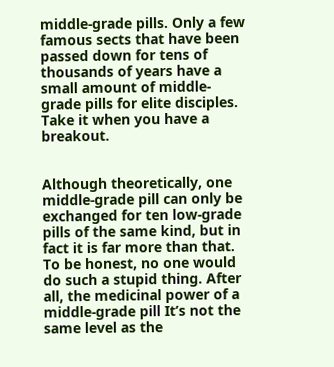middle-grade pills. Only a few famous sects that have been passed down for tens of thousands of years have a small amount of middle-grade pills for elite disciples. Take it when you have a breakout.


Although theoretically, one middle-grade pill can only be exchanged for ten low-grade pills of the same kind, but in fact it is far more than that. To be honest, no one would do such a stupid thing. After all, the medicinal power of a middle-grade pill It’s not the same level as the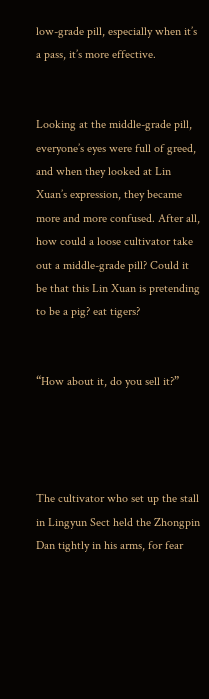low-grade pill, especially when it’s a pass, it’s more effective.


Looking at the middle-grade pill, everyone’s eyes were full of greed, and when they looked at Lin Xuan’s expression, they became more and more confused. After all, how could a loose cultivator take out a middle-grade pill? Could it be that this Lin Xuan is pretending to be a pig? eat tigers?


“How about it, do you sell it?”




The cultivator who set up the stall in Lingyun Sect held the Zhongpin Dan tightly in his arms, for fear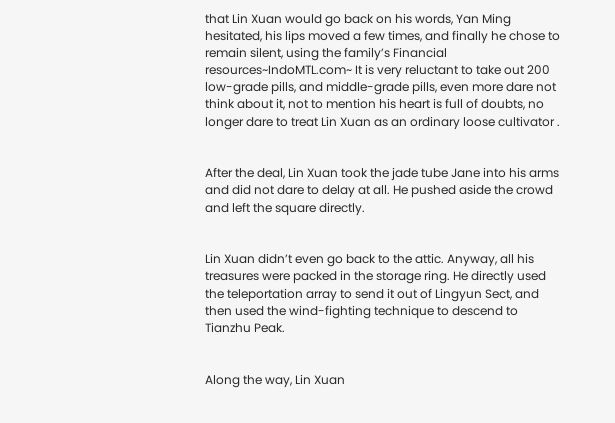that Lin Xuan would go back on his words, Yan Ming hesitated, his lips moved a few times, and finally he chose to remain silent, using the family’s Financial resources~IndoMTL.com~ It is very reluctant to take out 200 low-grade pills, and middle-grade pills, even more dare not think about it, not to mention his heart is full of doubts, no longer dare to treat Lin Xuan as an ordinary loose cultivator .


After the deal, Lin Xuan took the jade tube Jane into his arms and did not dare to delay at all. He pushed aside the crowd and left the square directly.


Lin Xuan didn’t even go back to the attic. Anyway, all his treasures were packed in the storage ring. He directly used the teleportation array to send it out of Lingyun Sect, and then used the wind-fighting technique to descend to Tianzhu Peak.


Along the way, Lin Xuan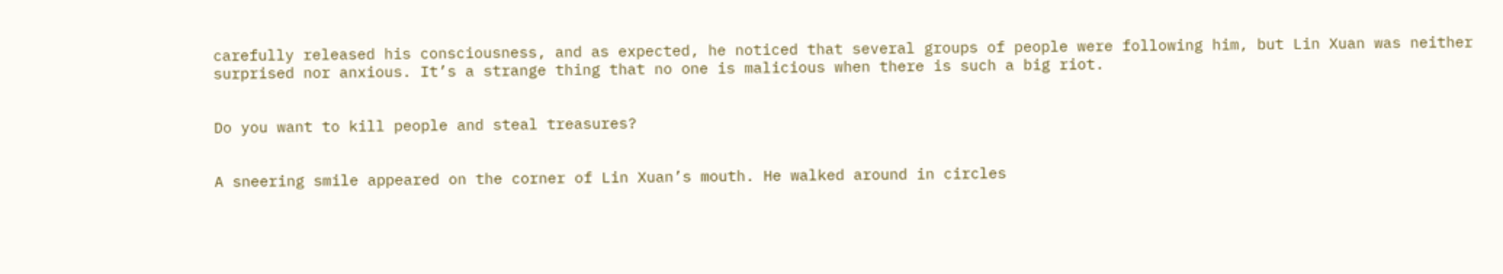carefully released his consciousness, and as expected, he noticed that several groups of people were following him, but Lin Xuan was neither surprised nor anxious. It’s a strange thing that no one is malicious when there is such a big riot.


Do you want to kill people and steal treasures?


A sneering smile appeared on the corner of Lin Xuan’s mouth. He walked around in circles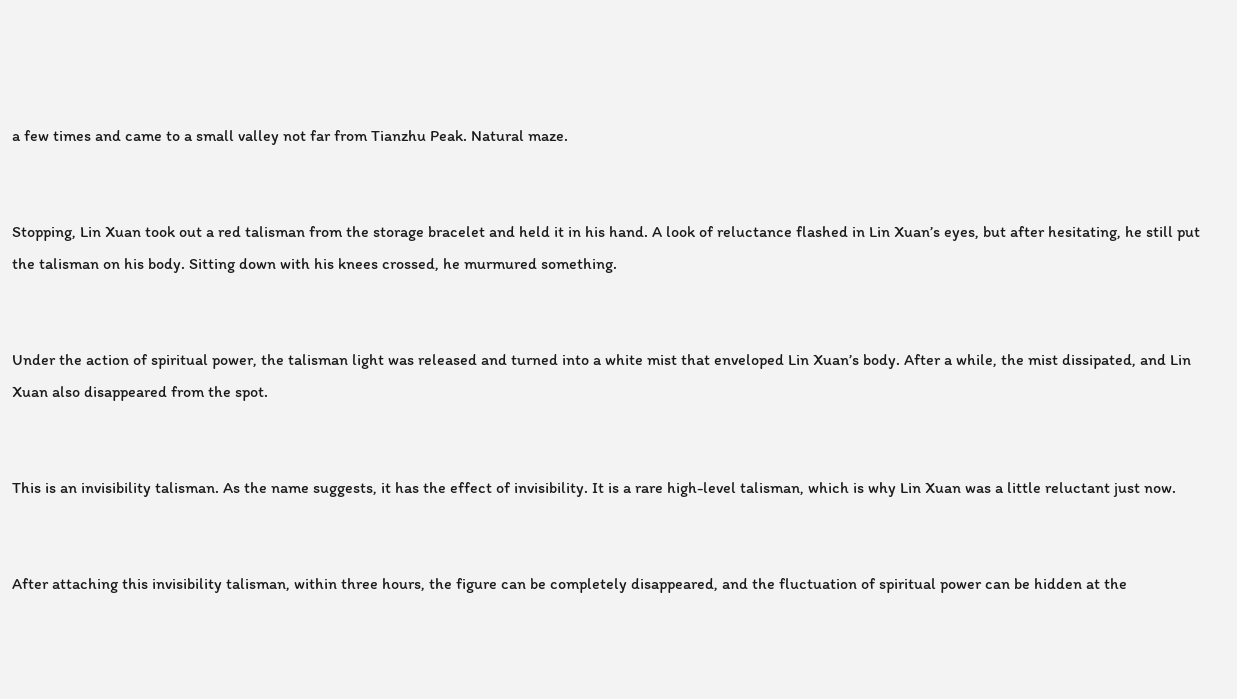a few times and came to a small valley not far from Tianzhu Peak. Natural maze.


Stopping, Lin Xuan took out a red talisman from the storage bracelet and held it in his hand. A look of reluctance flashed in Lin Xuan’s eyes, but after hesitating, he still put the talisman on his body. Sitting down with his knees crossed, he murmured something.


Under the action of spiritual power, the talisman light was released and turned into a white mist that enveloped Lin Xuan’s body. After a while, the mist dissipated, and Lin Xuan also disappeared from the spot.


This is an invisibility talisman. As the name suggests, it has the effect of invisibility. It is a rare high-level talisman, which is why Lin Xuan was a little reluctant just now.


After attaching this invisibility talisman, within three hours, the figure can be completely disappeared, and the fluctuation of spiritual power can be hidden at the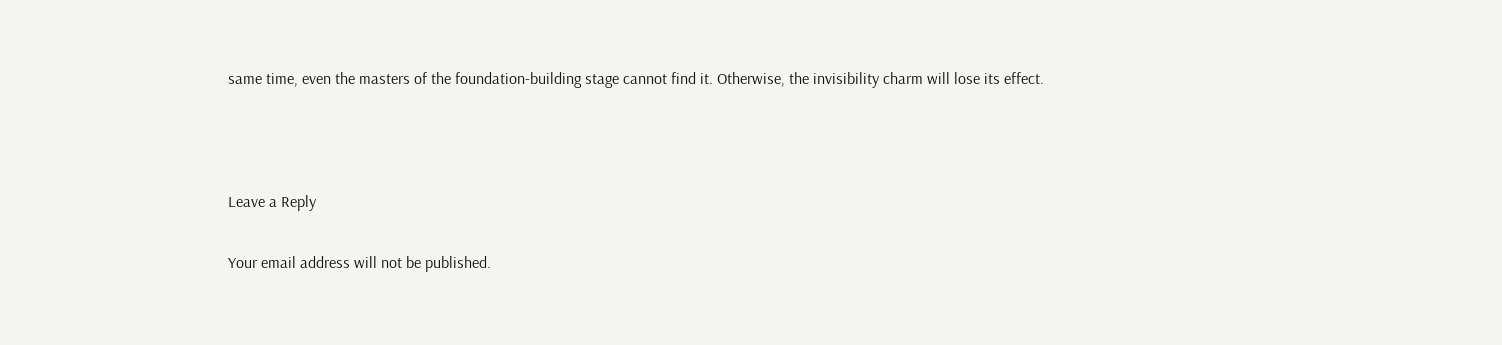same time, even the masters of the foundation-building stage cannot find it. Otherwise, the invisibility charm will lose its effect.



Leave a Reply

Your email address will not be published.